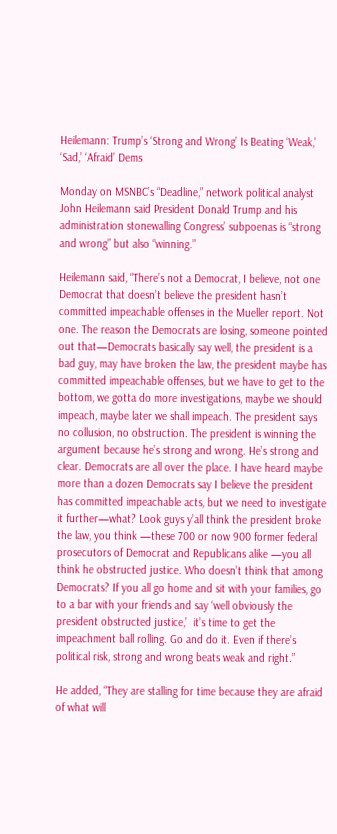Heilemann: Trump’s ‘Strong and Wrong’ Is Beating ‘Weak,’ ‘Sad,’ ‘Afraid’ Dems

Monday on MSNBC’s “Deadline,” network political analyst John Heilemann said President Donald Trump and his administration stonewalling Congress’ subpoenas is “strong and wrong” but also “winning.”

Heilemann said, “There’s not a Democrat, I believe, not one Democrat that doesn’t believe the president hasn’t committed impeachable offenses in the Mueller report. Not one. The reason the Democrats are losing, someone pointed out that—Democrats basically say well, the president is a bad guy, may have broken the law, the president maybe has committed impeachable offenses, but we have to get to the bottom, we gotta do more investigations, maybe we should impeach, maybe later we shall impeach. The president says no collusion, no obstruction. The president is winning the argument because he’s strong and wrong. He’s strong and clear. Democrats are all over the place. I have heard maybe more than a dozen Democrats say I believe the president has committed impeachable acts, but we need to investigate it further—what? Look guys y’all think the president broke the law, you think —these 700 or now 900 former federal prosecutors of Democrat and Republicans alike —you all think he obstructed justice. Who doesn’t think that among Democrats? If you all go home and sit with your families, go to a bar with your friends and say ‘well obviously the president obstructed justice,’  it’s time to get the impeachment ball rolling. Go and do it. Even if there’s political risk, strong and wrong beats weak and right.”

He added, “They are stalling for time because they are afraid of what will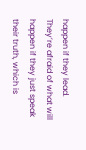happen if they lead. They’re afraid of what will happen if they just speak their truth, which is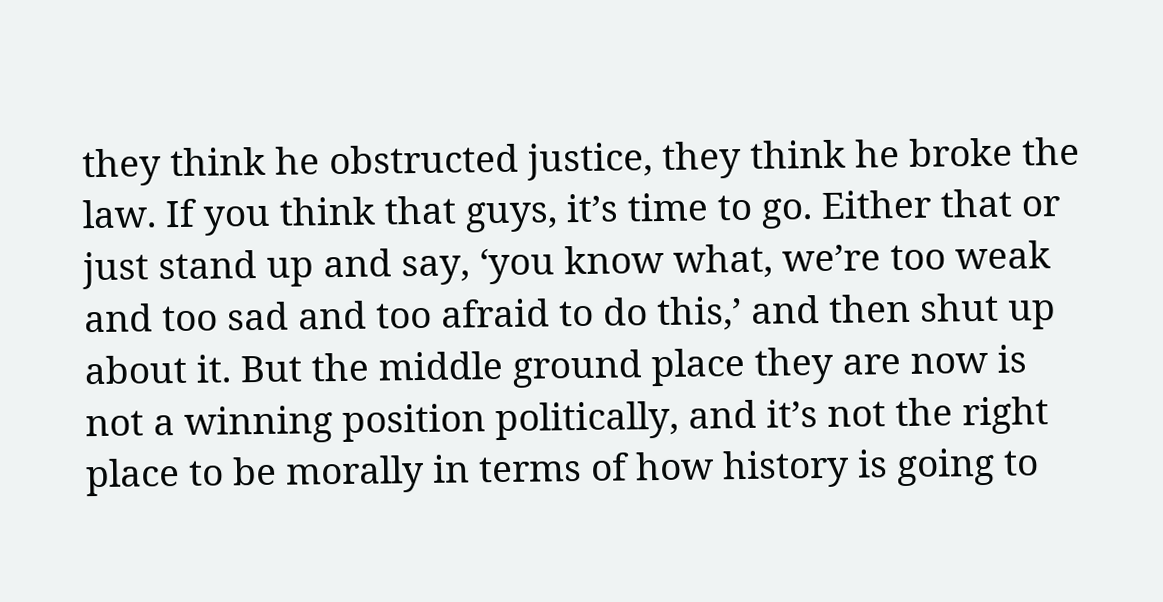they think he obstructed justice, they think he broke the law. If you think that guys, it’s time to go. Either that or just stand up and say, ‘you know what, we’re too weak and too sad and too afraid to do this,’ and then shut up about it. But the middle ground place they are now is not a winning position politically, and it’s not the right place to be morally in terms of how history is going to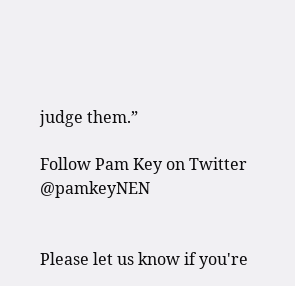judge them.”

Follow Pam Key on Twitter @pamkeyNEN


Please let us know if you're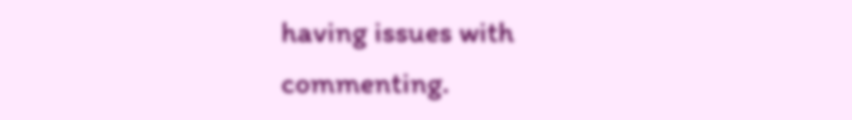having issues with commenting.